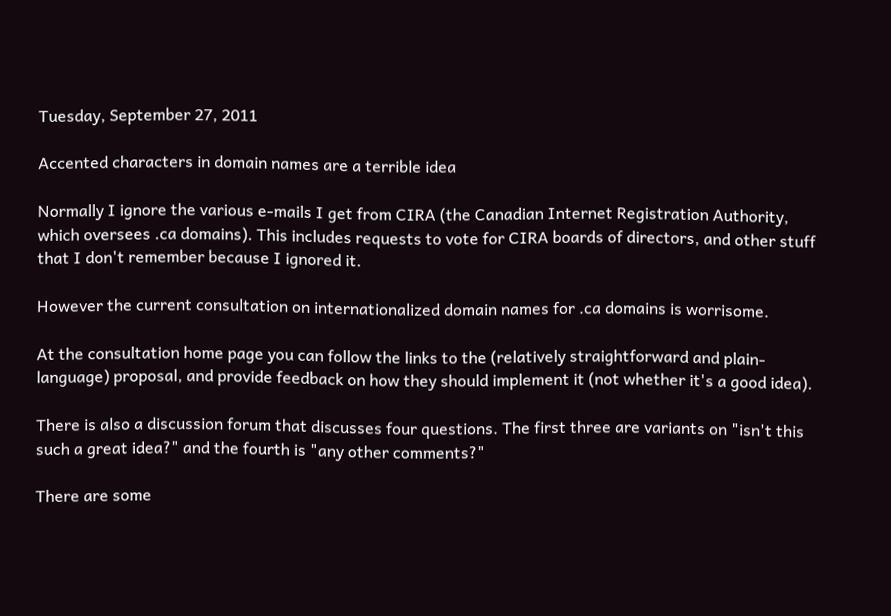Tuesday, September 27, 2011

Accented characters in domain names are a terrible idea

Normally I ignore the various e-mails I get from CIRA (the Canadian Internet Registration Authority, which oversees .ca domains). This includes requests to vote for CIRA boards of directors, and other stuff that I don't remember because I ignored it.

However the current consultation on internationalized domain names for .ca domains is worrisome.

At the consultation home page you can follow the links to the (relatively straightforward and plain-language) proposal, and provide feedback on how they should implement it (not whether it's a good idea).

There is also a discussion forum that discusses four questions. The first three are variants on "isn't this such a great idea?" and the fourth is "any other comments?"

There are some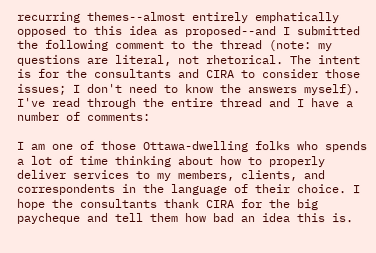recurring themes--almost entirely emphatically opposed to this idea as proposed--and I submitted the following comment to the thread (note: my questions are literal, not rhetorical. The intent is for the consultants and CIRA to consider those issues; I don't need to know the answers myself).
I've read through the entire thread and I have a number of comments:

I am one of those Ottawa-dwelling folks who spends a lot of time thinking about how to properly deliver services to my members, clients, and correspondents in the language of their choice. I hope the consultants thank CIRA for the big paycheque and tell them how bad an idea this is.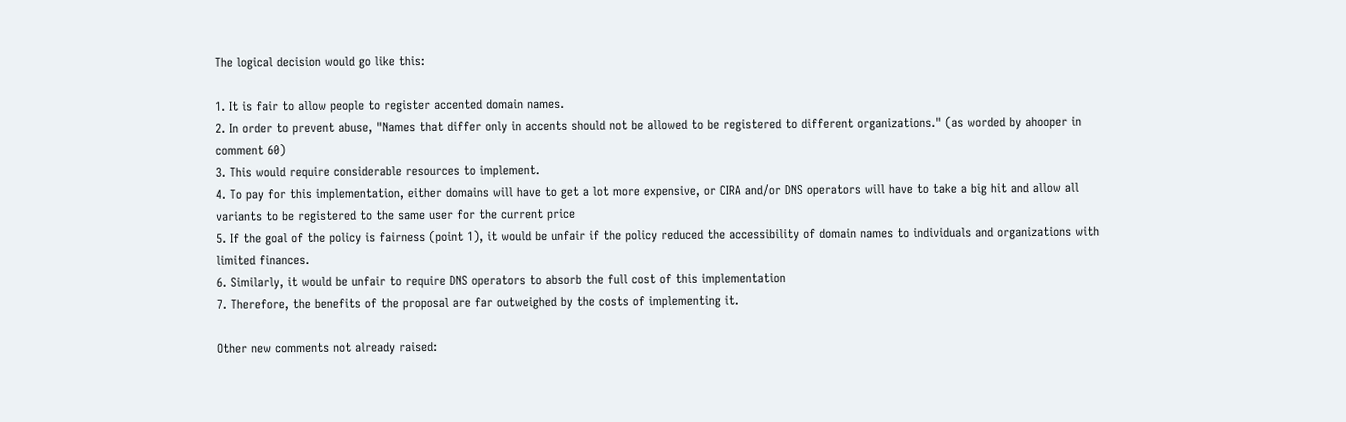The logical decision would go like this:

1. It is fair to allow people to register accented domain names.
2. In order to prevent abuse, "Names that differ only in accents should not be allowed to be registered to different organizations." (as worded by ahooper in comment 60)
3. This would require considerable resources to implement.
4. To pay for this implementation, either domains will have to get a lot more expensive, or CIRA and/or DNS operators will have to take a big hit and allow all variants to be registered to the same user for the current price
5. If the goal of the policy is fairness (point 1), it would be unfair if the policy reduced the accessibility of domain names to individuals and organizations with limited finances.
6. Similarly, it would be unfair to require DNS operators to absorb the full cost of this implementation
7. Therefore, the benefits of the proposal are far outweighed by the costs of implementing it.

Other new comments not already raised: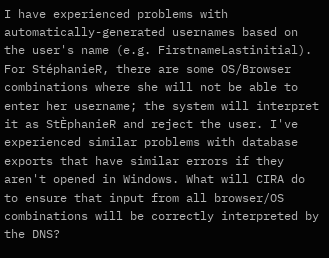I have experienced problems with automatically-generated usernames based on the user's name (e.g. FirstnameLastinitial). For StéphanieR, there are some OS/Browser combinations where she will not be able to enter her username; the system will interpret it as StÈphanieR and reject the user. I've experienced similar problems with database exports that have similar errors if they aren't opened in Windows. What will CIRA do to ensure that input from all browser/OS combinations will be correctly interpreted by the DNS?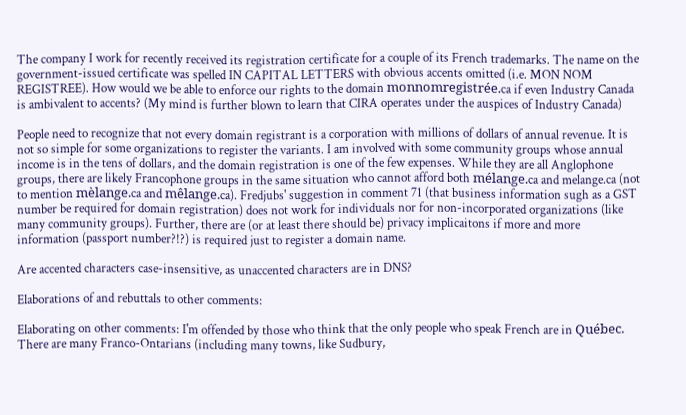The company I work for recently received its registration certificate for a couple of its French trademarks. The name on the government-issued certificate was spelled IN CAPITAL LETTERS with obvious accents omitted (i.e. MON NOM REGISTREE). How would we be able to enforce our rights to the domain monnomregistrée.ca if even Industry Canada is ambivalent to accents? (My mind is further blown to learn that CIRA operates under the auspices of Industry Canada)

People need to recognize that not every domain registrant is a corporation with millions of dollars of annual revenue. It is not so simple for some organizations to register the variants. I am involved with some community groups whose annual income is in the tens of dollars, and the domain registration is one of the few expenses. While they are all Anglophone groups, there are likely Francophone groups in the same situation who cannot afford both mélange.ca and melange.ca (not to mention mèlange.ca and mêlange.ca). Fredjubs' suggestion in comment 71 (that business information sugh as a GST number be required for domain registration) does not work for individuals nor for non-incorporated organizations (like many community groups). Further, there are (or at least there should be) privacy implicaitons if more and more information (passport number?!?) is required just to register a domain name.

Are accented characters case-insensitive, as unaccented characters are in DNS?

Elaborations of and rebuttals to other comments:

Elaborating on other comments: I'm offended by those who think that the only people who speak French are in Québec. There are many Franco-Ontarians (including many towns, like Sudbury,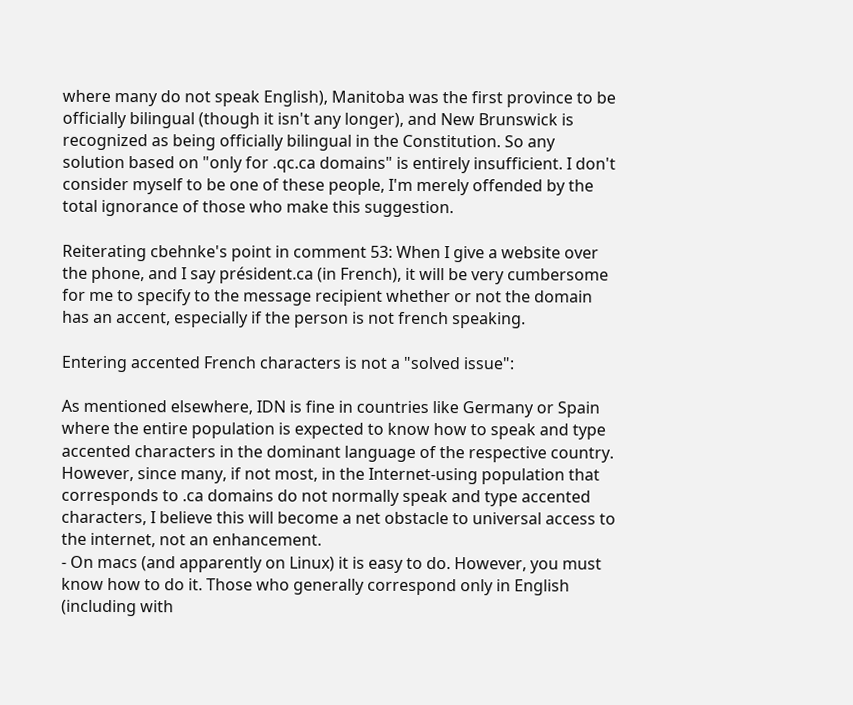where many do not speak English), Manitoba was the first province to be officially bilingual (though it isn't any longer), and New Brunswick is recognized as being officially bilingual in the Constitution. So any solution based on "only for .qc.ca domains" is entirely insufficient. I don't consider myself to be one of these people, I'm merely offended by the total ignorance of those who make this suggestion.

Reiterating cbehnke's point in comment 53: When I give a website over the phone, and I say président.ca (in French), it will be very cumbersome for me to specify to the message recipient whether or not the domain has an accent, especially if the person is not french speaking.

Entering accented French characters is not a "solved issue":

As mentioned elsewhere, IDN is fine in countries like Germany or Spain where the entire population is expected to know how to speak and type accented characters in the dominant language of the respective country. However, since many, if not most, in the Internet-using population that corresponds to .ca domains do not normally speak and type accented characters, I believe this will become a net obstacle to universal access to the internet, not an enhancement.
- On macs (and apparently on Linux) it is easy to do. However, you must know how to do it. Those who generally correspond only in English (including with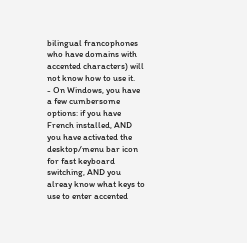bilingual francophones who have domains with accented characters) will not know how to use it.
- On Windows, you have a few cumbersome options: if you have French installed, AND you have activated the desktop/menu bar icon for fast keyboard switching, AND you alreay know what keys to use to enter accented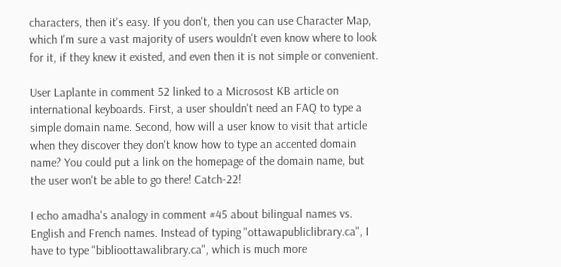characters, then it's easy. If you don't, then you can use Character Map, which I'm sure a vast majority of users wouldn't even know where to look for it, if they knew it existed, and even then it is not simple or convenient.

User Laplante in comment 52 linked to a Microsost KB article on international keyboards. First, a user shouldn't need an FAQ to type a simple domain name. Second, how will a user know to visit that article when they discover they don't know how to type an accented domain name? You could put a link on the homepage of the domain name, but the user won't be able to go there! Catch-22!

I echo amadha's analogy in comment #45 about bilingual names vs. English and French names. Instead of typing "ottawapubliclibrary.ca", I have to type "biblioottawalibrary.ca", which is much more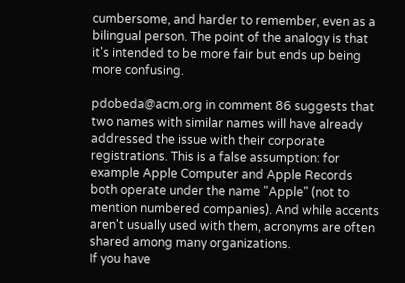cumbersome, and harder to remember, even as a bilingual person. The point of the analogy is that it's intended to be more fair but ends up being more confusing.

pdobeda@acm.org in comment 86 suggests that two names with similar names will have already addressed the issue with their corporate registrations. This is a false assumption: for example Apple Computer and Apple Records both operate under the name "Apple" (not to mention numbered companies). And while accents aren't usually used with them, acronyms are often shared among many organizations.
If you have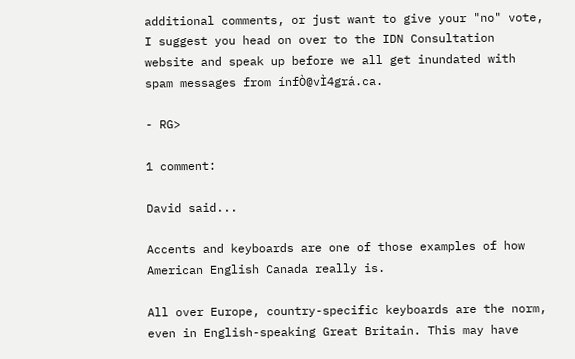additional comments, or just want to give your "no" vote, I suggest you head on over to the IDN Consultation website and speak up before we all get inundated with spam messages from ínfÒ@vÌ4grá.ca.

- RG>

1 comment:

David said...

Accents and keyboards are one of those examples of how American English Canada really is.

All over Europe, country-specific keyboards are the norm, even in English-speaking Great Britain. This may have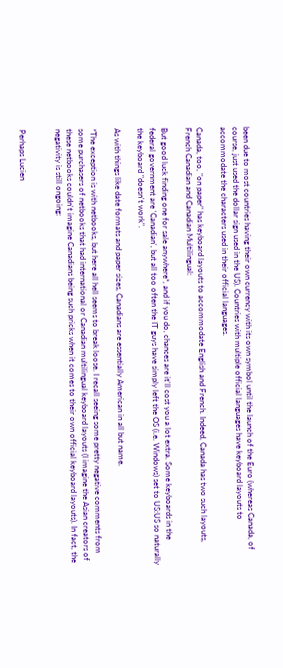been due to most countries having their own currency with its own symbol until the launch of the Euro (whereas Canada, of course, just used the dollar sign used in the US). Countries with multiple official languages have keyboard layouts to accommodate the characters used in their official languages.

Canada, too, "on paper" has keyboard layouts to accommodate English and French. Indeed, Canada has two such layouts, French Canadian and Canadian Multilingual:

But good luck finding one for sale anywhere*, and if you do, chances are it'll cost you a lot extra. Some keyboards in the federal government are 'Canadian', but all too often the IT guys have simply left the OS (i.e. Windows) set to US:US so naturally the keyboard "doesn't work".

As with things like date formats and paper sizes, Canadians are essentially American in all but name.

*The exception is with netbooks, but here all hell seems to break loose. I recall seeing some pretty negative comments from some purchasers of netbooks that had international or Canadian multilingual keyboard layouts (I imagine the Asian creators of these netbooks couldn't imagine Canadians being such pricks when it comes to their own official keyboard layouts). In fact, the negativity is still ongoing:


Perhaps Lucien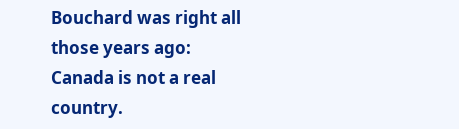Bouchard was right all those years ago: Canada is not a real country.